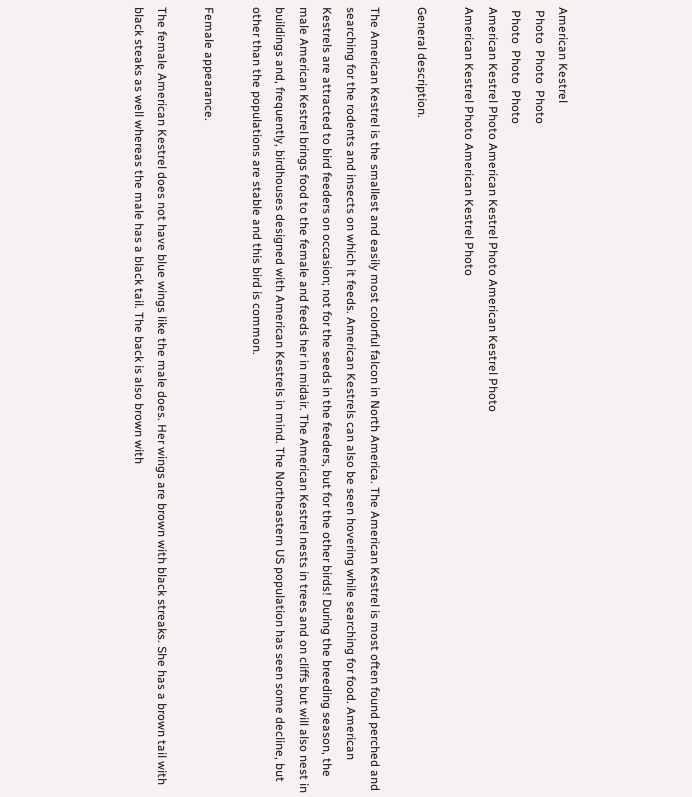American Kestrel
 Photo  Photo  Photo
 Photo  Photo  Photo
American Kestrel Photo American Kestrel Photo American Kestrel Photo
American Kestrel Photo American Kestrel Photo

General description.

The American Kestrel is the smallest and easily most colorful falcon in North America. The American Kestrel is most often found perched and searching for the rodents and insects on which it feeds. American Kestrels can also be seen hovering while searching for food. American Kestrels are attracted to bird feeders on occasion; not for the seeds in the feeders, but for the other birds! During the breeding season, the male American Kestrel brings food to the female and feeds her in midair. The American Kestrel nests in trees and on cliffs but will also nest in buildings and, frequently, birdhouses designed with American Kestrels in mind. The Northeastern US population has seen some decline, but other than the populations are stable and this bird is common.

Female appearance.

The female American Kestrel does not have blue wings like the male does. Her wings are brown with black streaks. She has a brown tail with black steaks as well whereas the male has a black tail. The back is also brown with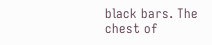black bars. The chest of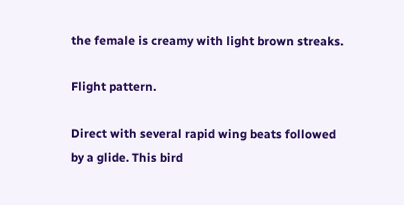the female is creamy with light brown streaks.

Flight pattern.

Direct with several rapid wing beats followed by a glide. This bird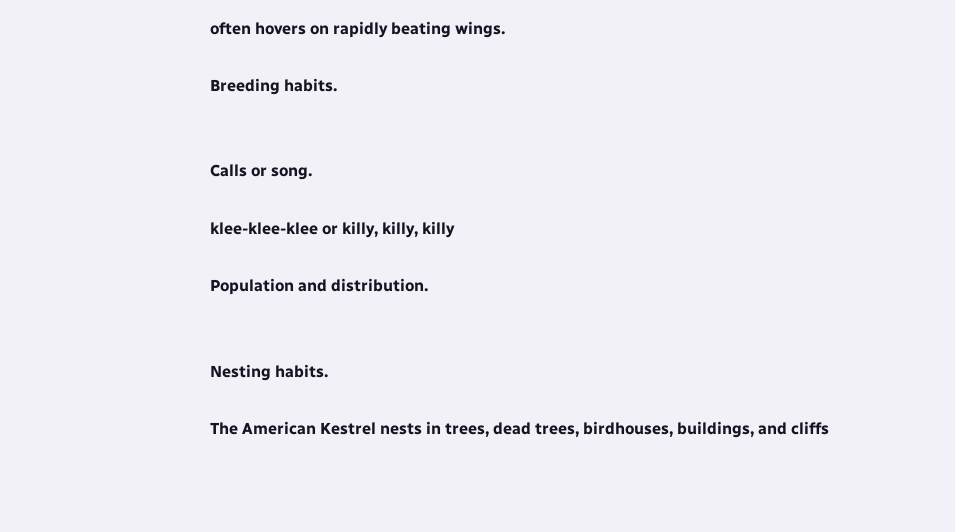often hovers on rapidly beating wings.

Breeding habits.


Calls or song.

klee-klee-klee or killy, killy, killy

Population and distribution.


Nesting habits.

The American Kestrel nests in trees, dead trees, birdhouses, buildings, and cliffs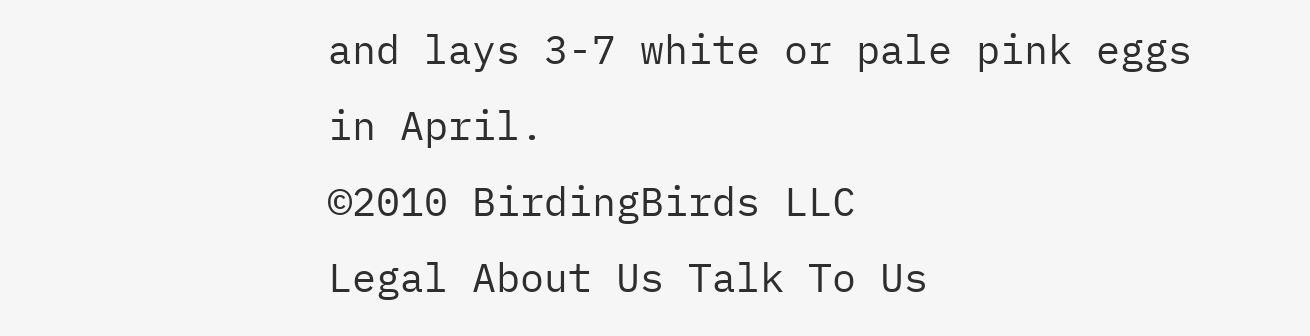and lays 3-7 white or pale pink eggs in April.
©2010 BirdingBirds LLC
Legal About Us Talk To Us